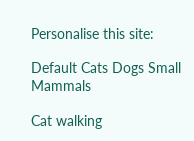Personalise this site:

Default Cats Dogs Small Mammals

Cat walking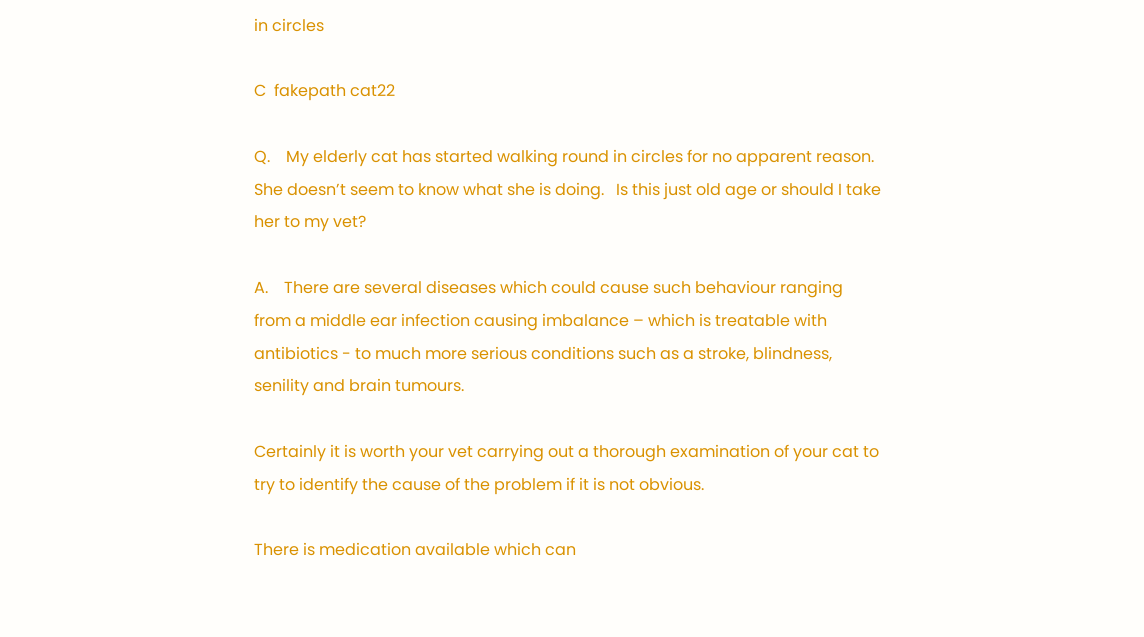in circles

C  fakepath cat22

Q.    My elderly cat has started walking round in circles for no apparent reason.  She doesn’t seem to know what she is doing.   Is this just old age or should I take her to my vet?

A.    There are several diseases which could cause such behaviour ranging from a middle ear infection causing imbalance – which is treatable with antibiotics - to much more serious conditions such as a stroke, blindness, senility and brain tumours.

Certainly it is worth your vet carrying out a thorough examination of your cat to try to identify the cause of the problem if it is not obvious.

There is medication available which can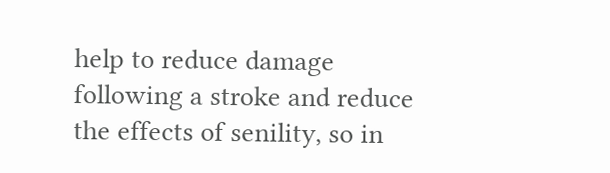help to reduce damage following a stroke and reduce the effects of senility, so in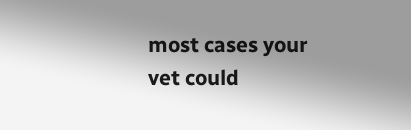most cases your vet could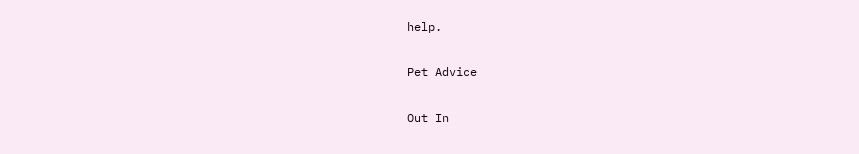help.

Pet Advice

Out In